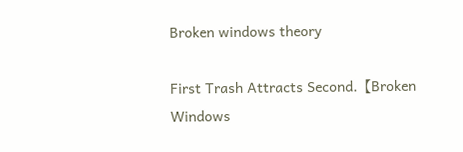Broken windows theory

First Trash Attracts Second.【Broken Windows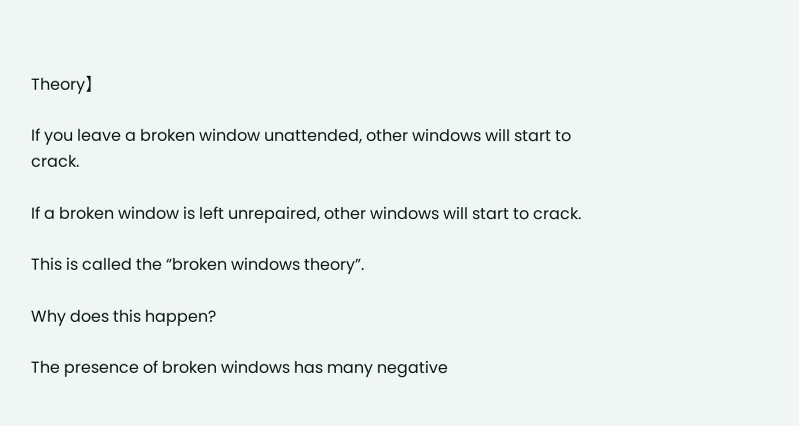Theory】

If you leave a broken window unattended, other windows will start to crack.

If a broken window is left unrepaired, other windows will start to crack.

This is called the “broken windows theory”.

Why does this happen?

The presence of broken windows has many negative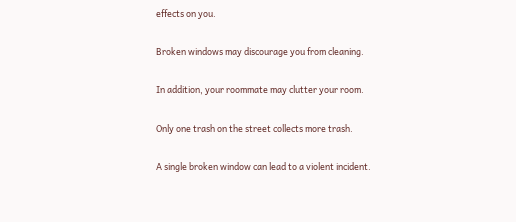effects on you.

Broken windows may discourage you from cleaning.

In addition, your roommate may clutter your room.

Only one trash on the street collects more trash.

A single broken window can lead to a violent incident.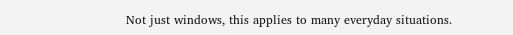Not just windows, this applies to many everyday situations.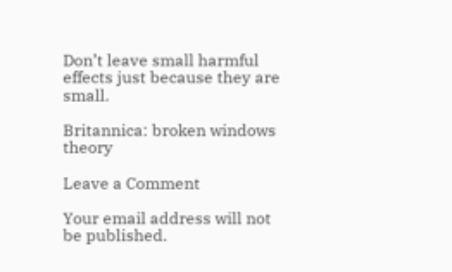Don’t leave small harmful effects just because they are small.

Britannica: broken windows theory

Leave a Comment

Your email address will not be published.